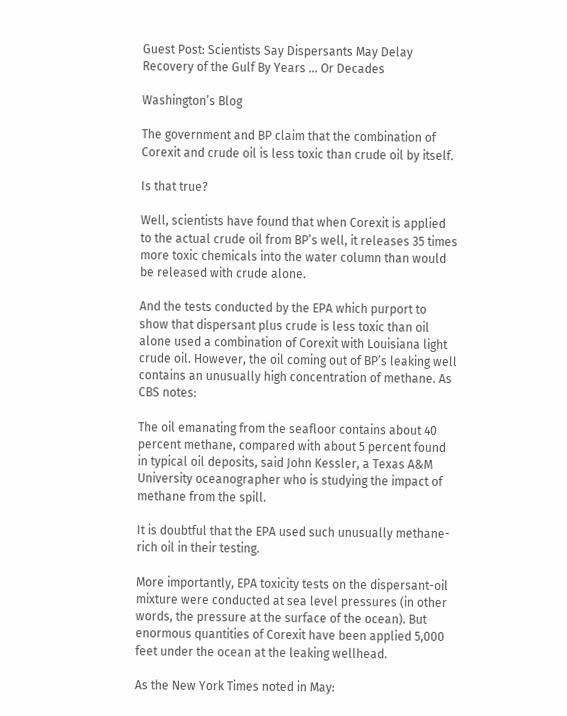Guest Post: Scientists Say Dispersants May Delay Recovery of the Gulf By Years … Or Decades

Washington’s Blog

The government and BP claim that the combination of Corexit and crude oil is less toxic than crude oil by itself.

Is that true?

Well, scientists have found that when Corexit is applied to the actual crude oil from BP’s well, it releases 35 times more toxic chemicals into the water column than would be released with crude alone.

And the tests conducted by the EPA which purport to show that dispersant plus crude is less toxic than oil alone used a combination of Corexit with Louisiana light crude oil. However, the oil coming out of BP’s leaking well contains an unusually high concentration of methane. As CBS notes:

The oil emanating from the seafloor contains about 40 percent methane, compared with about 5 percent found in typical oil deposits, said John Kessler, a Texas A&M University oceanographer who is studying the impact of methane from the spill.

It is doubtful that the EPA used such unusually methane-rich oil in their testing.

More importantly, EPA toxicity tests on the dispersant-oil mixture were conducted at sea level pressures (in other words, the pressure at the surface of the ocean). But enormous quantities of Corexit have been applied 5,000 feet under the ocean at the leaking wellhead.

As the New York Times noted in May: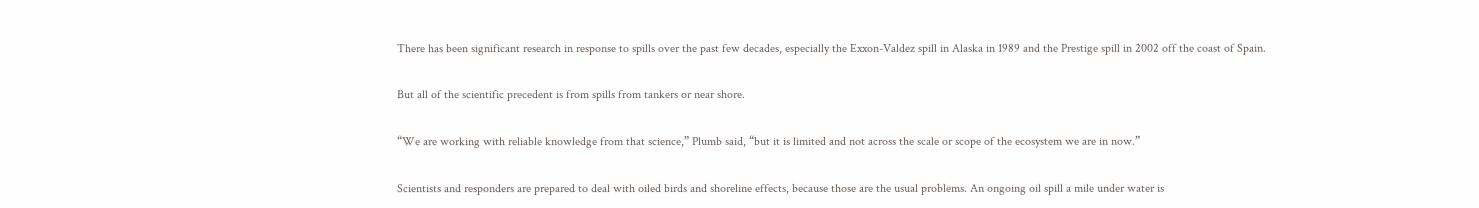There has been significant research in response to spills over the past few decades, especially the Exxon-Valdez spill in Alaska in 1989 and the Prestige spill in 2002 off the coast of Spain.

But all of the scientific precedent is from spills from tankers or near shore.

“We are working with reliable knowledge from that science,” Plumb said, “but it is limited and not across the scale or scope of the ecosystem we are in now.”

Scientists and responders are prepared to deal with oiled birds and shoreline effects, because those are the usual problems. An ongoing oil spill a mile under water is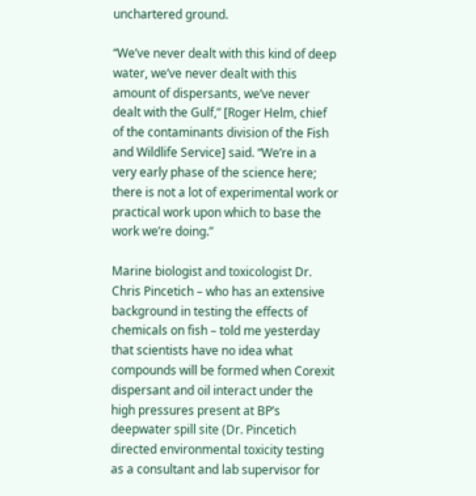unchartered ground.

“We’ve never dealt with this kind of deep water, we’ve never dealt with this amount of dispersants, we’ve never dealt with the Gulf,” [Roger Helm, chief of the contaminants division of the Fish and Wildlife Service] said. “We’re in a very early phase of the science here; there is not a lot of experimental work or practical work upon which to base the work we’re doing.”

Marine biologist and toxicologist Dr. Chris Pincetich – who has an extensive background in testing the effects of chemicals on fish – told me yesterday that scientists have no idea what compounds will be formed when Corexit dispersant and oil interact under the high pressures present at BP’s deepwater spill site (Dr. Pincetich directed environmental toxicity testing as a consultant and lab supervisor for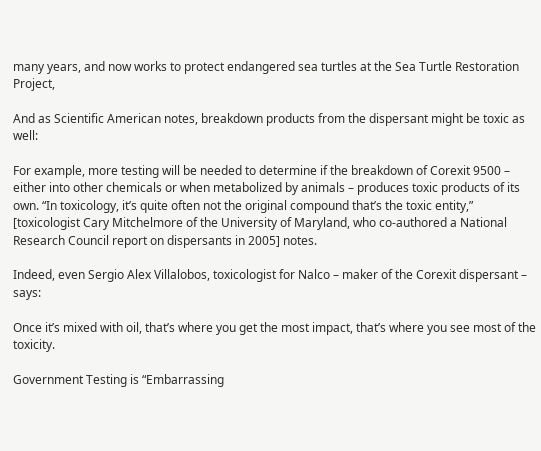many years, and now works to protect endangered sea turtles at the Sea Turtle Restoration Project,

And as Scientific American notes, breakdown products from the dispersant might be toxic as well:

For example, more testing will be needed to determine if the breakdown of Corexit 9500 – either into other chemicals or when metabolized by animals – produces toxic products of its own. “In toxicology, it’s quite often not the original compound that’s the toxic entity,” [toxicologist Cary Mitchelmore of the University of Maryland, who co-authored a National Research Council report on dispersants in 2005] notes.

Indeed, even Sergio Alex Villalobos, toxicologist for Nalco – maker of the Corexit dispersant – says:

Once it’s mixed with oil, that’s where you get the most impact, that’s where you see most of the toxicity.

Government Testing is “Embarrassing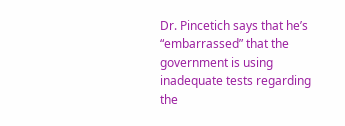Dr. Pincetich says that he’s “embarrassed” that the government is using inadequate tests regarding the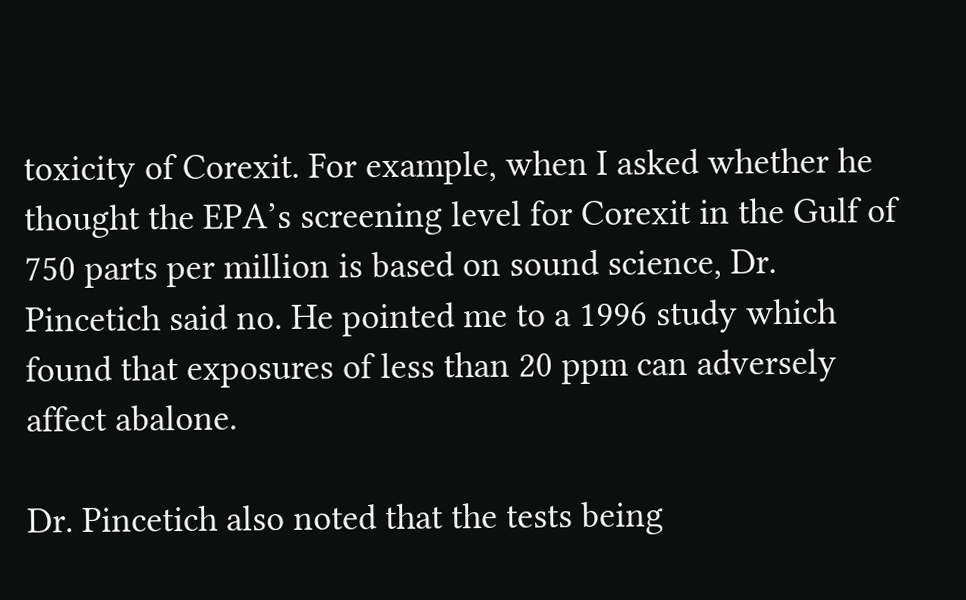toxicity of Corexit. For example, when I asked whether he thought the EPA’s screening level for Corexit in the Gulf of 750 parts per million is based on sound science, Dr. Pincetich said no. He pointed me to a 1996 study which found that exposures of less than 20 ppm can adversely affect abalone.

Dr. Pincetich also noted that the tests being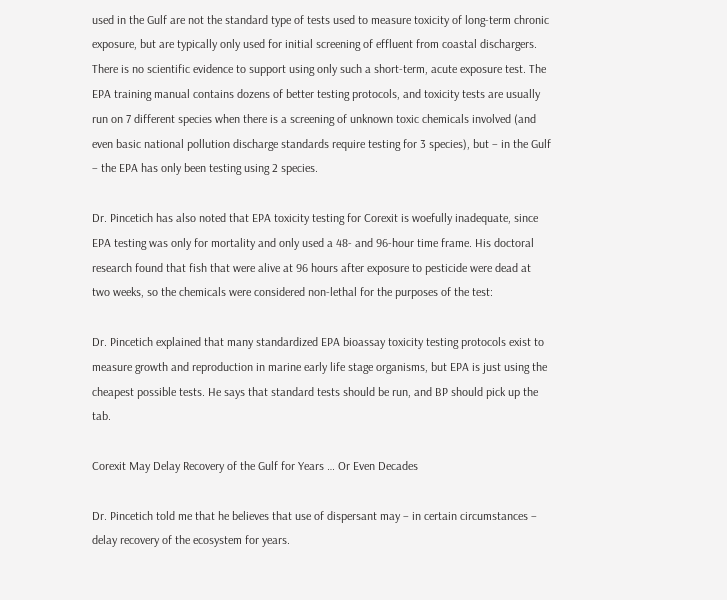used in the Gulf are not the standard type of tests used to measure toxicity of long-term chronic exposure, but are typically only used for initial screening of effluent from coastal dischargers. There is no scientific evidence to support using only such a short-term, acute exposure test. The EPA training manual contains dozens of better testing protocols, and toxicity tests are usually run on 7 different species when there is a screening of unknown toxic chemicals involved (and even basic national pollution discharge standards require testing for 3 species), but – in the Gulf – the EPA has only been testing using 2 species.

Dr. Pincetich has also noted that EPA toxicity testing for Corexit is woefully inadequate, since EPA testing was only for mortality and only used a 48- and 96-hour time frame. His doctoral research found that fish that were alive at 96 hours after exposure to pesticide were dead at two weeks, so the chemicals were considered non-lethal for the purposes of the test:

Dr. Pincetich explained that many standardized EPA bioassay toxicity testing protocols exist to measure growth and reproduction in marine early life stage organisms, but EPA is just using the cheapest possible tests. He says that standard tests should be run, and BP should pick up the tab.

Corexit May Delay Recovery of the Gulf for Years … Or Even Decades

Dr. Pincetich told me that he believes that use of dispersant may – in certain circumstances – delay recovery of the ecosystem for years.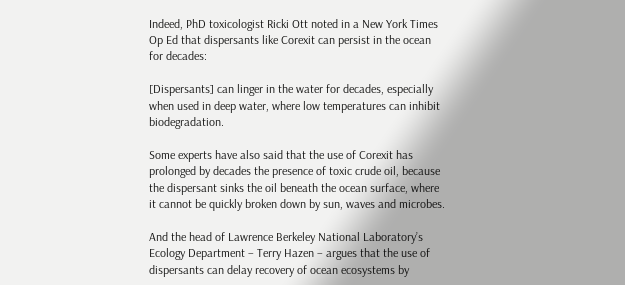Indeed, PhD toxicologist Ricki Ott noted in a New York Times Op Ed that dispersants like Corexit can persist in the ocean for decades:

[Dispersants] can linger in the water for decades, especially when used in deep water, where low temperatures can inhibit biodegradation.

Some experts have also said that the use of Corexit has prolonged by decades the presence of toxic crude oil, because the dispersant sinks the oil beneath the ocean surface, where it cannot be quickly broken down by sun, waves and microbes.

And the head of Lawrence Berkeley National Laboratory’s Ecology Department – Terry Hazen – argues that the use of dispersants can delay recovery of ocean ecosystems by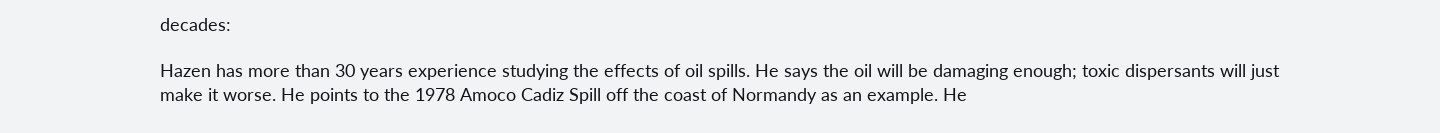decades:

Hazen has more than 30 years experience studying the effects of oil spills. He says the oil will be damaging enough; toxic dispersants will just make it worse. He points to the 1978 Amoco Cadiz Spill off the coast of Normandy as an example. He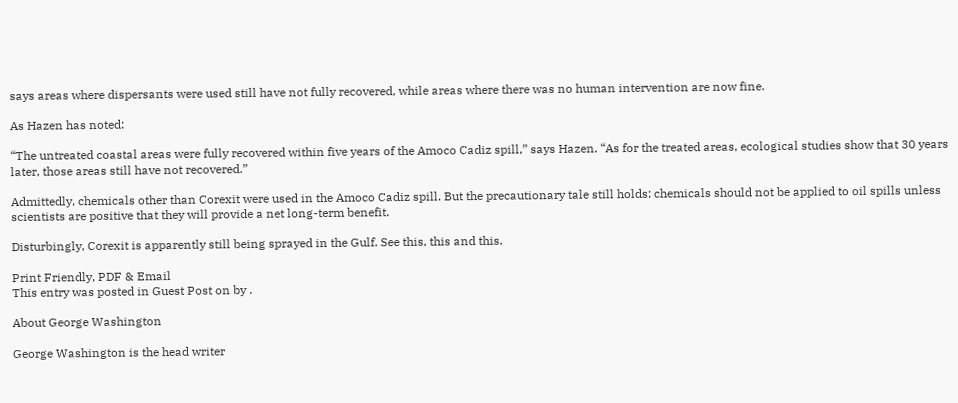says areas where dispersants were used still have not fully recovered, while areas where there was no human intervention are now fine.

As Hazen has noted:

“The untreated coastal areas were fully recovered within five years of the Amoco Cadiz spill,” says Hazen. “As for the treated areas, ecological studies show that 30 years later, those areas still have not recovered.”

Admittedly, chemicals other than Corexit were used in the Amoco Cadiz spill. But the precautionary tale still holds: chemicals should not be applied to oil spills unless scientists are positive that they will provide a net long-term benefit.

Disturbingly, Corexit is apparently still being sprayed in the Gulf. See this, this and this.

Print Friendly, PDF & Email
This entry was posted in Guest Post on by .

About George Washington

George Washington is the head writer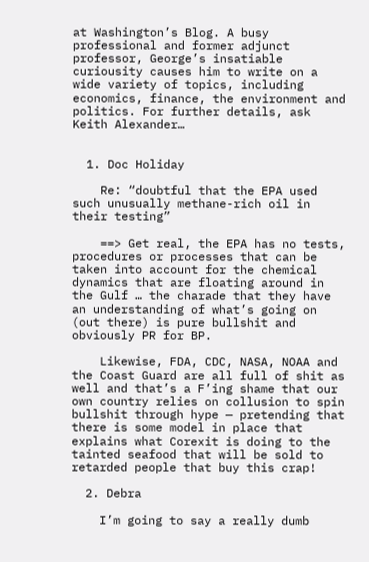at Washington’s Blog. A busy professional and former adjunct professor, George’s insatiable curiousity causes him to write on a wide variety of topics, including economics, finance, the environment and politics. For further details, ask Keith Alexander…


  1. Doc Holiday

    Re: “doubtful that the EPA used such unusually methane-rich oil in their testing”

    ==> Get real, the EPA has no tests, procedures or processes that can be taken into account for the chemical dynamics that are floating around in the Gulf … the charade that they have an understanding of what’s going on (out there) is pure bullshit and obviously PR for BP.

    Likewise, FDA, CDC, NASA, NOAA and the Coast Guard are all full of shit as well and that’s a F’ing shame that our own country relies on collusion to spin bullshit through hype — pretending that there is some model in place that explains what Corexit is doing to the tainted seafood that will be sold to retarded people that buy this crap!

  2. Debra

    I’m going to say a really dumb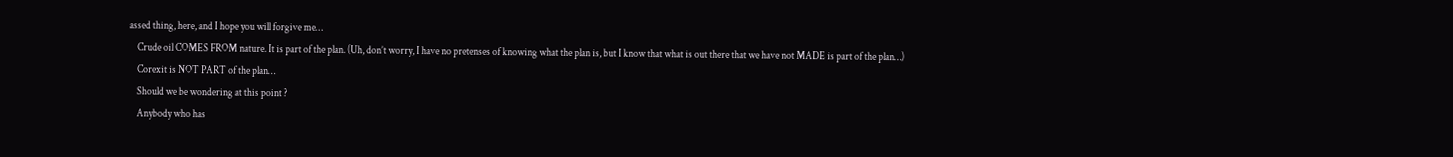assed thing, here, and I hope you will forgive me…
    Crude oil COMES FROM nature. It is part of the plan. (Uh, don’t worry, I have no pretenses of knowing what the plan is, but I know that what is out there that we have not MADE is part of the plan…)
    Corexit is NOT PART of the plan…
    Should we be wondering at this point ?
    Anybody who has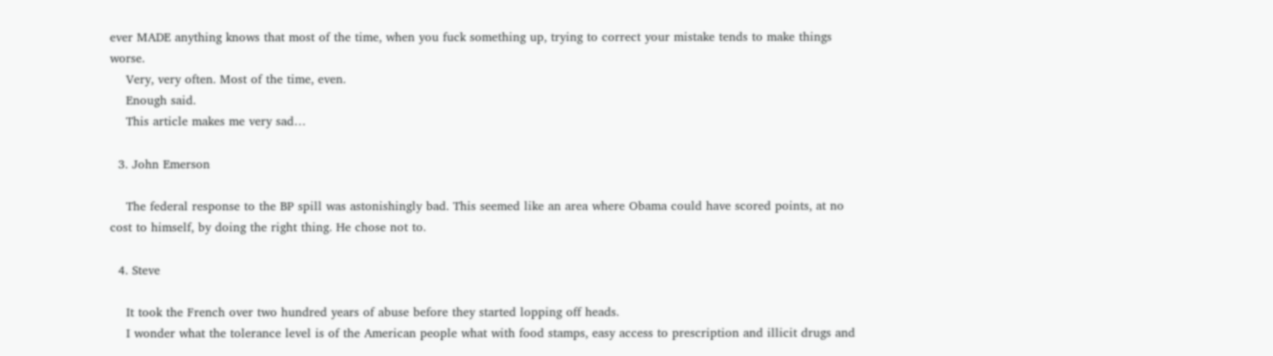ever MADE anything knows that most of the time, when you fuck something up, trying to correct your mistake tends to make things worse.
    Very, very often. Most of the time, even.
    Enough said.
    This article makes me very sad…

  3. John Emerson

    The federal response to the BP spill was astonishingly bad. This seemed like an area where Obama could have scored points, at no cost to himself, by doing the right thing. He chose not to.

  4. Steve

    It took the French over two hundred years of abuse before they started lopping off heads.
    I wonder what the tolerance level is of the American people what with food stamps, easy access to prescription and illicit drugs and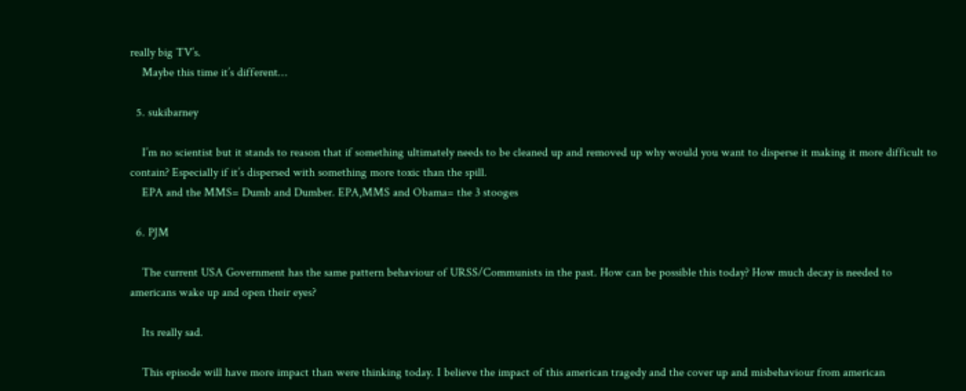really big TV’s.
    Maybe this time it’s different…

  5. sukibarney

    I’m no scientist but it stands to reason that if something ultimately needs to be cleaned up and removed up why would you want to disperse it making it more difficult to contain? Especially if it’s dispersed with something more toxic than the spill.
    EPA and the MMS= Dumb and Dumber. EPA,MMS and Obama= the 3 stooges

  6. PJM

    The current USA Government has the same pattern behaviour of URSS/Communists in the past. How can be possible this today? How much decay is needed to americans wake up and open their eyes?

    Its really sad.

    This episode will have more impact than were thinking today. I believe the impact of this american tragedy and the cover up and misbehaviour from american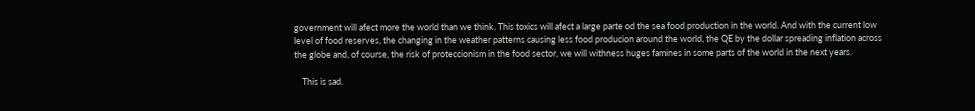government will afect more the world than we think. This toxics will afect a large parte od the sea food production in the world. And with the current low level of food reserves, the changing in the weather patterns causing less food producion around the world, the QE by the dollar spreading inflation across the globe and, of course, the risk of proteccionism in the food sector, we will withness huges famines in some parts of the world in the next years.

    This is sad.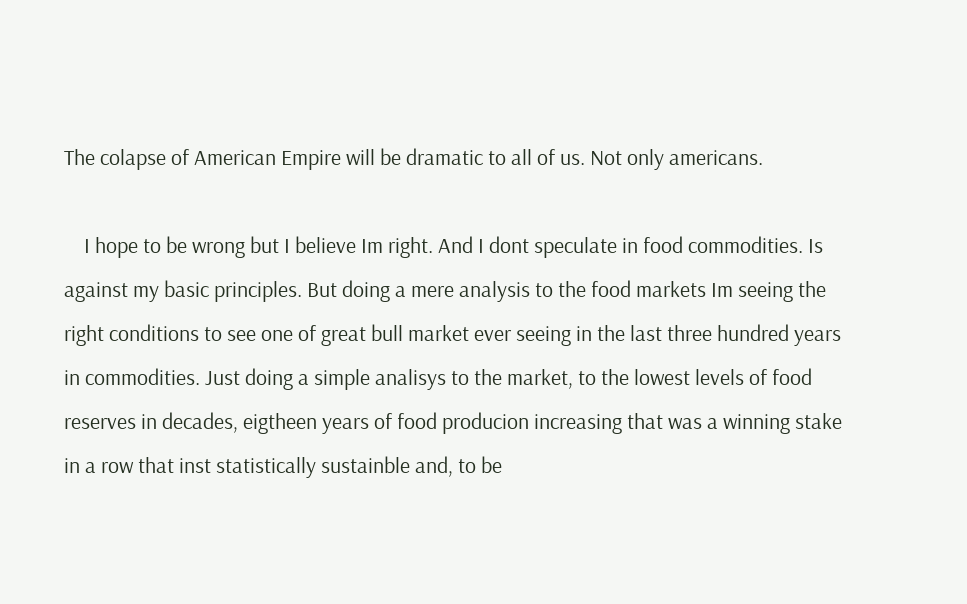The colapse of American Empire will be dramatic to all of us. Not only americans.

    I hope to be wrong but I believe Im right. And I dont speculate in food commodities. Is against my basic principles. But doing a mere analysis to the food markets Im seeing the right conditions to see one of great bull market ever seeing in the last three hundred years in commodities. Just doing a simple analisys to the market, to the lowest levels of food reserves in decades, eigtheen years of food producion increasing that was a winning stake in a row that inst statistically sustainble and, to be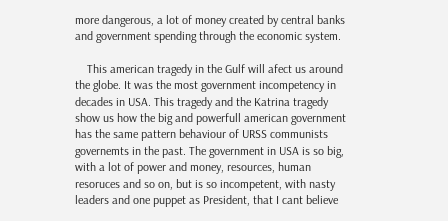more dangerous, a lot of money created by central banks and government spending through the economic system.

    This american tragedy in the Gulf will afect us around the globe. It was the most government incompetency in decades in USA. This tragedy and the Katrina tragedy show us how the big and powerfull american government has the same pattern behaviour of URSS communists governemts in the past. The government in USA is so big, with a lot of power and money, resources, human resoruces and so on, but is so incompetent, with nasty leaders and one puppet as President, that I cant believe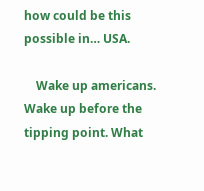how could be this possible in… USA.

    Wake up americans. Wake up before the tipping point. What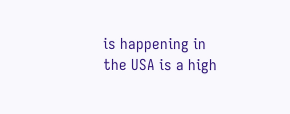is happening in the USA is a high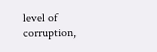level of corruption,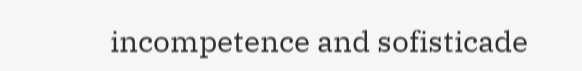incompetence and sofisticade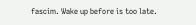fascim. Wake up before is too late.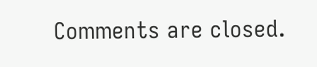Comments are closed.